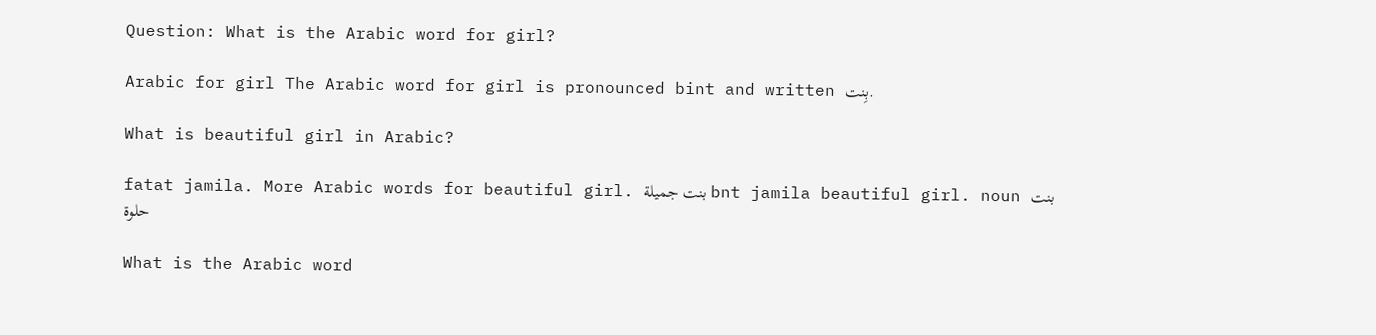Question: What is the Arabic word for girl?

Arabic for girl The Arabic word for girl is pronounced bint and written بِنت.

What is beautiful girl in Arabic?

fatat jamila. More Arabic words for beautiful girl. بنت جميلة bnt jamila beautiful girl. noun بنت حلوة

What is the Arabic word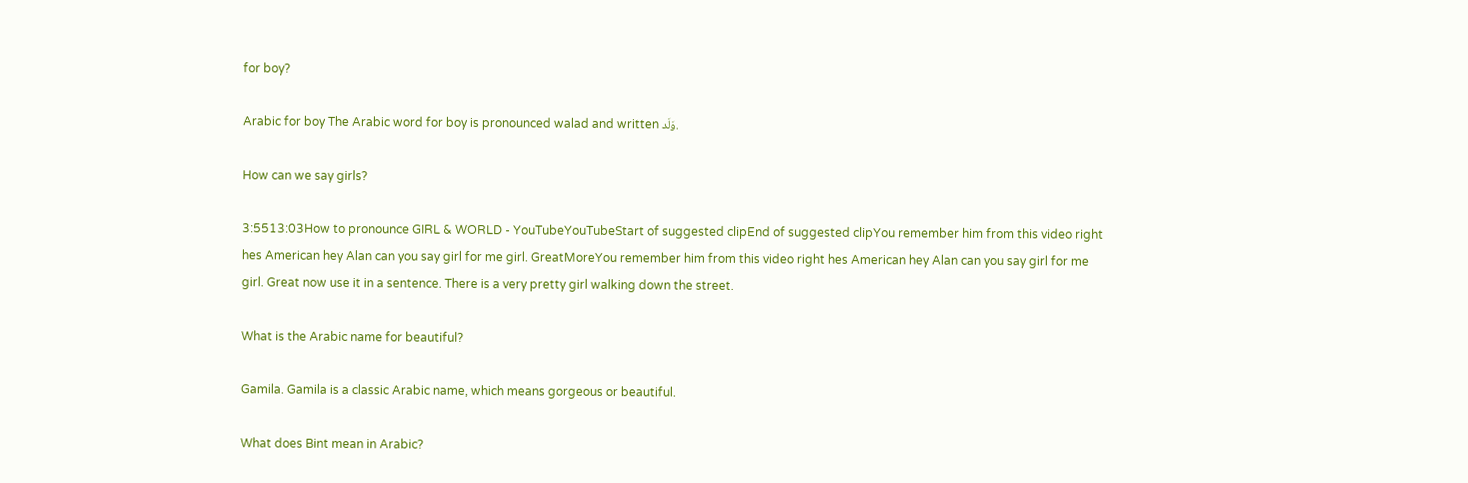for boy?

Arabic for boy The Arabic word for boy is pronounced walad and written وَلَد.

How can we say girls?

3:5513:03How to pronounce GIRL & WORLD - YouTubeYouTubeStart of suggested clipEnd of suggested clipYou remember him from this video right hes American hey Alan can you say girl for me girl. GreatMoreYou remember him from this video right hes American hey Alan can you say girl for me girl. Great now use it in a sentence. There is a very pretty girl walking down the street.

What is the Arabic name for beautiful?

Gamila. Gamila is a classic Arabic name, which means gorgeous or beautiful.

What does Bint mean in Arabic?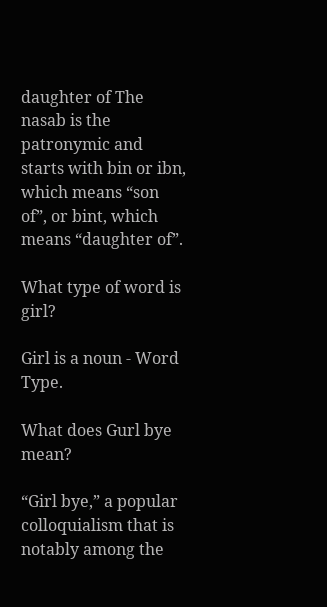daughter of The nasab is the patronymic and starts with bin or ibn, which means “son of”, or bint, which means “daughter of”.

What type of word is girl?

Girl is a noun - Word Type.

What does Gurl bye mean?

“Girl bye,” a popular colloquialism that is notably among the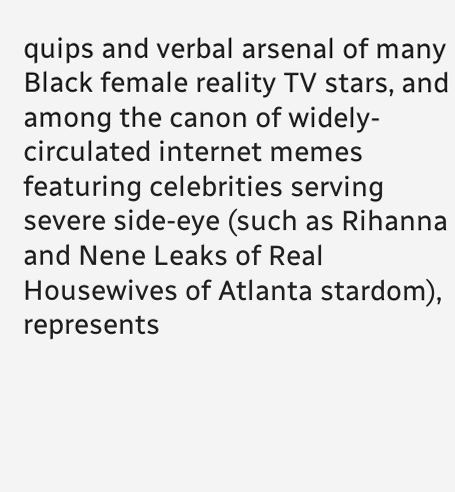quips and verbal arsenal of many Black female reality TV stars, and among the canon of widely-circulated internet memes featuring celebrities serving severe side-eye (such as Rihanna and Nene Leaks of Real Housewives of Atlanta stardom), represents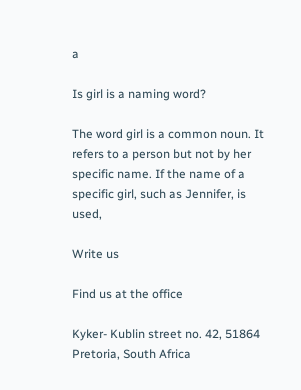a

Is girl is a naming word?

The word girl is a common noun. It refers to a person but not by her specific name. If the name of a specific girl, such as Jennifer, is used,

Write us

Find us at the office

Kyker- Kublin street no. 42, 51864 Pretoria, South Africa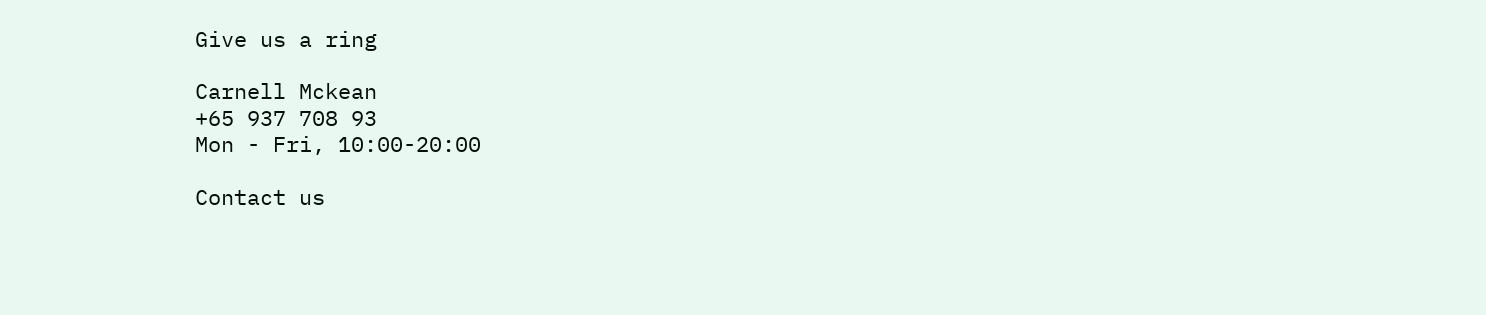Give us a ring

Carnell Mckean
+65 937 708 93
Mon - Fri, 10:00-20:00

Contact us